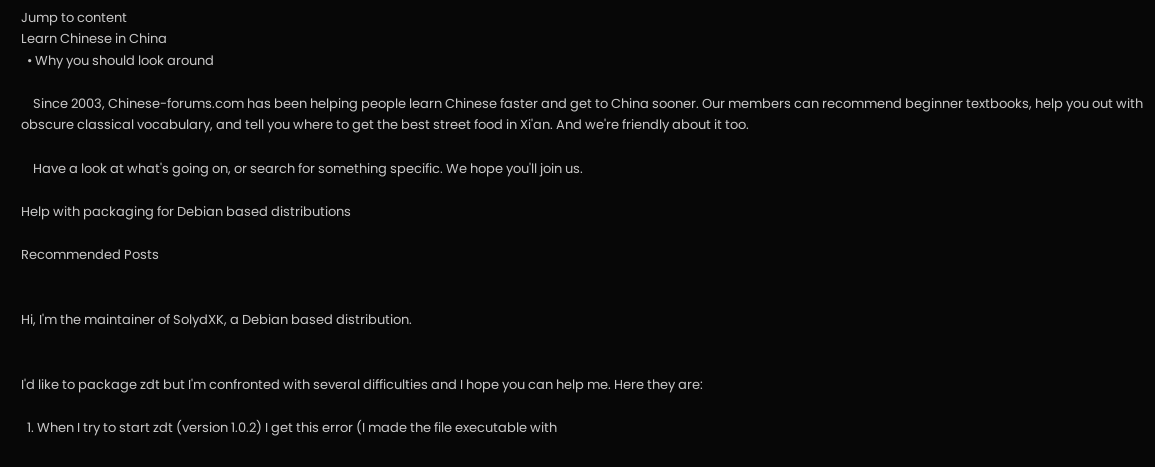Jump to content
Learn Chinese in China
  • Why you should look around

    Since 2003, Chinese-forums.com has been helping people learn Chinese faster and get to China sooner. Our members can recommend beginner textbooks, help you out with obscure classical vocabulary, and tell you where to get the best street food in Xi'an. And we're friendly about it too.

    Have a look at what's going on, or search for something specific. We hope you'll join us.

Help with packaging for Debian based distributions

Recommended Posts


Hi, I'm the maintainer of SolydXK, a Debian based distribution.


I'd like to package zdt but I'm confronted with several difficulties and I hope you can help me. Here they are:

  1. When I try to start zdt (version 1.0.2) I get this error (I made the file executable with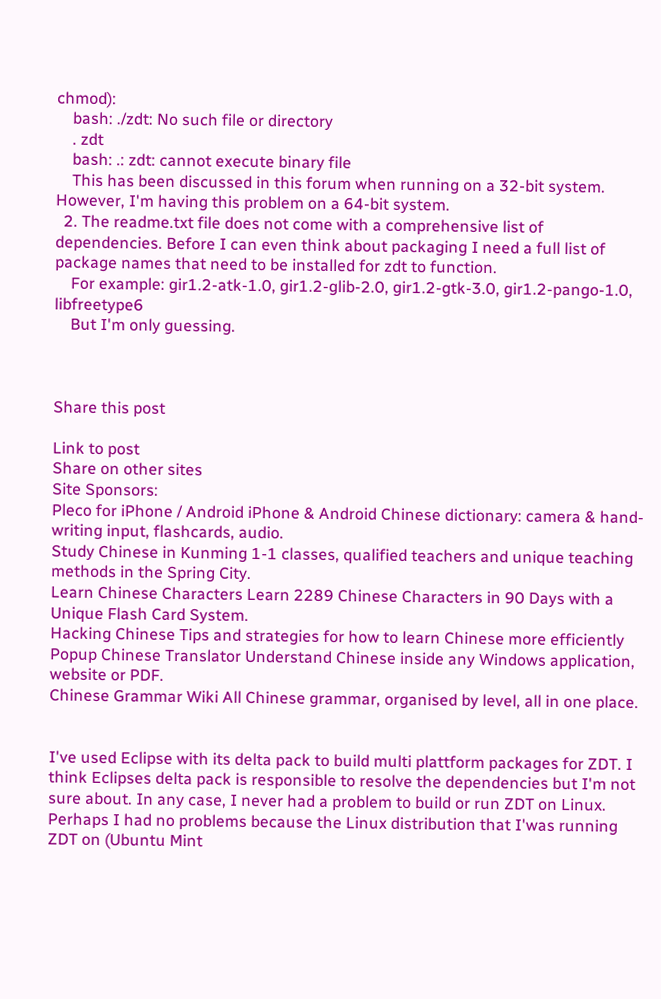chmod):
    bash: ./zdt: No such file or directory
    . zdt
    bash: .: zdt: cannot execute binary file
    This has been discussed in this forum when running on a 32-bit system. However, I'm having this problem on a 64-bit system.
  2. The readme.txt file does not come with a comprehensive list of dependencies. Before I can even think about packaging I need a full list of package names that need to be installed for zdt to function.
    For example: gir1.2-atk-1.0, gir1.2-glib-2.0, gir1.2-gtk-3.0, gir1.2-pango-1.0, libfreetype6
    But I'm only guessing.



Share this post

Link to post
Share on other sites
Site Sponsors:
Pleco for iPhone / Android iPhone & Android Chinese dictionary: camera & hand- writing input, flashcards, audio.
Study Chinese in Kunming 1-1 classes, qualified teachers and unique teaching methods in the Spring City.
Learn Chinese Characters Learn 2289 Chinese Characters in 90 Days with a Unique Flash Card System.
Hacking Chinese Tips and strategies for how to learn Chinese more efficiently
Popup Chinese Translator Understand Chinese inside any Windows application, website or PDF.
Chinese Grammar Wiki All Chinese grammar, organised by level, all in one place.


I've used Eclipse with its delta pack to build multi plattform packages for ZDT. I think Eclipses delta pack is responsible to resolve the dependencies but I'm not sure about. In any case, I never had a problem to build or run ZDT on Linux. Perhaps I had no problems because the Linux distribution that I'was running ZDT on (Ubuntu Mint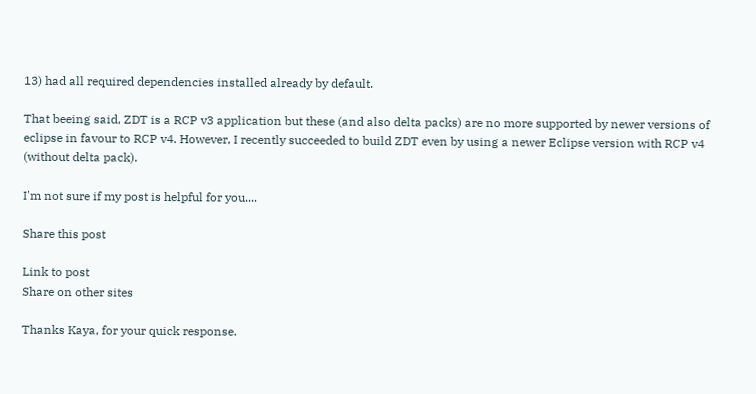13) had all required dependencies installed already by default.

That beeing said, ZDT is a RCP v3 application but these (and also delta packs) are no more supported by newer versions of eclipse in favour to RCP v4. However, I recently succeeded to build ZDT even by using a newer Eclipse version with RCP v4 (without delta pack).

I'm not sure if my post is helpful for you....

Share this post

Link to post
Share on other sites

Thanks Kaya, for your quick response.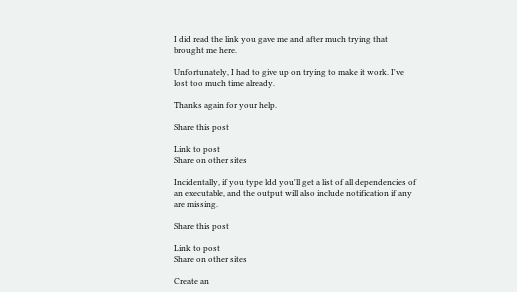I did read the link you gave me and after much trying that brought me here.

Unfortunately, I had to give up on trying to make it work. I've lost too much time already.

Thanks again for your help.

Share this post

Link to post
Share on other sites

Incidentally, if you type ldd you'll get a list of all dependencies of an executable, and the output will also include notification if any are missing.

Share this post

Link to post
Share on other sites

Create an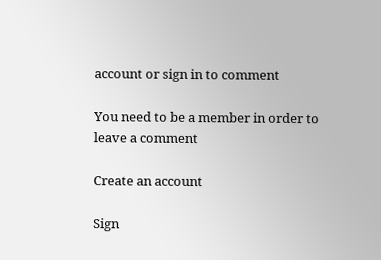account or sign in to comment

You need to be a member in order to leave a comment

Create an account

Sign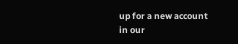up for a new account in our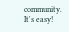community. It's easy!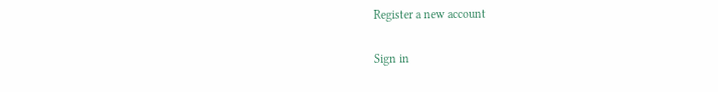Register a new account

Sign in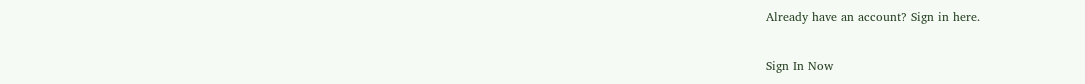Already have an account? Sign in here.

Sign In Now